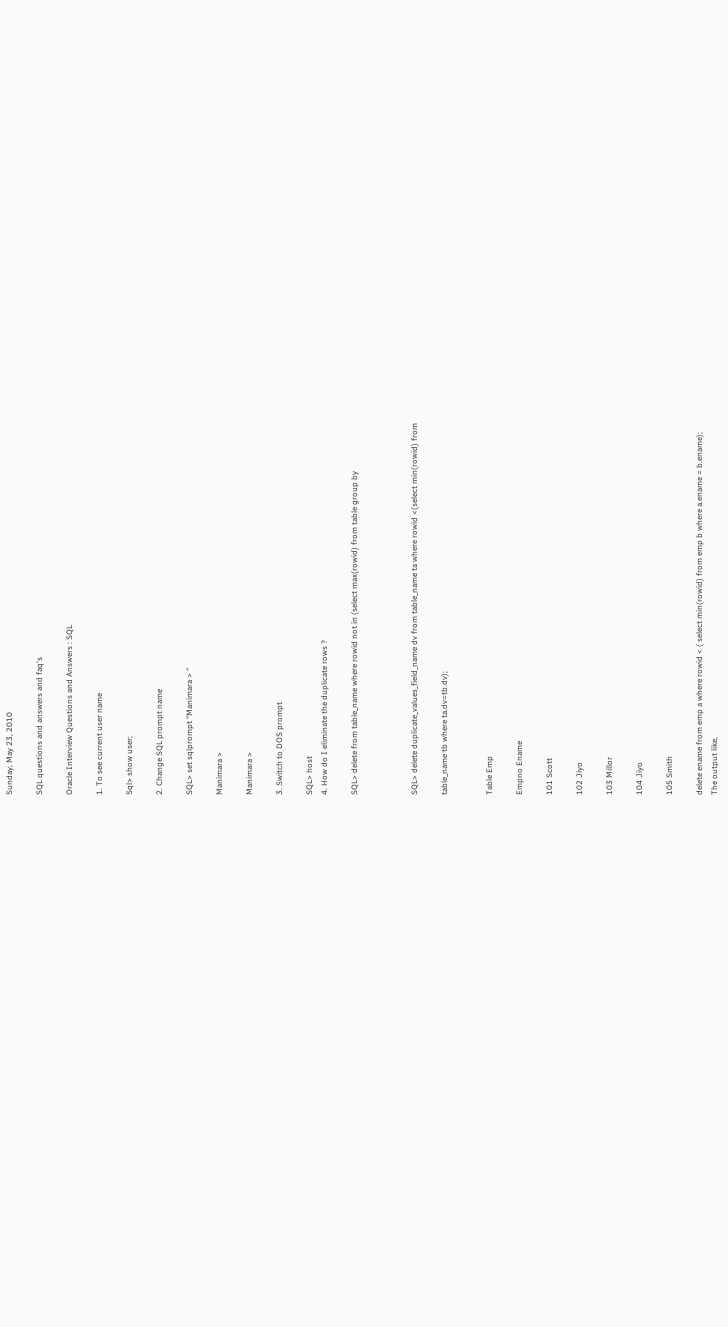Sunday, May 23, 2010

SQL questions and answers and faq's

Oracle Interview Questions and Answers : SQL

1. To see current user name

Sql> show user;

2. Change SQL prompt name

SQL> set sqlprompt “Manimara > “

Manimara >

Manimara >

3. Switch to DOS prompt

SQL> host
4. How do I eliminate the duplicate rows ?

SQL> delete from table_name where rowid not in (select max(rowid) from table group by



SQL> delete duplicate_values_field_name dv from table_name ta where rowid <(select min(rowid) from

table_name tb where ta.dv=tb.dv);


Table Emp

Empno Ename

101 Scott

102 Jiyo

103 Millor

104 Jiyo

105 Smith

delete ename from emp a where rowid < ( select min(rowid) from emp b where a.ename = b.ename);
The output like,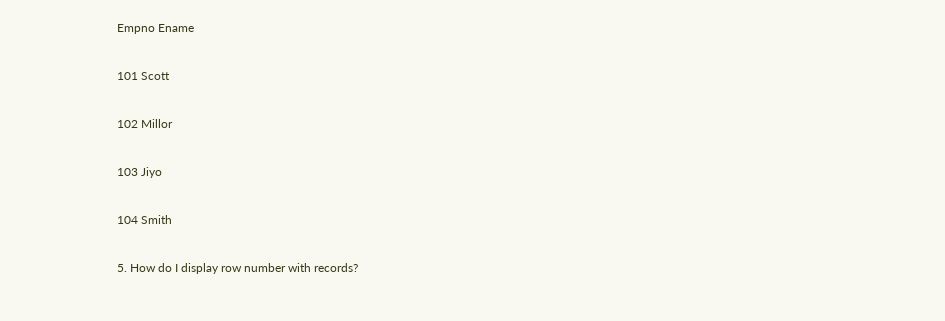Empno Ename

101 Scott

102 Millor

103 Jiyo

104 Smith

5. How do I display row number with records?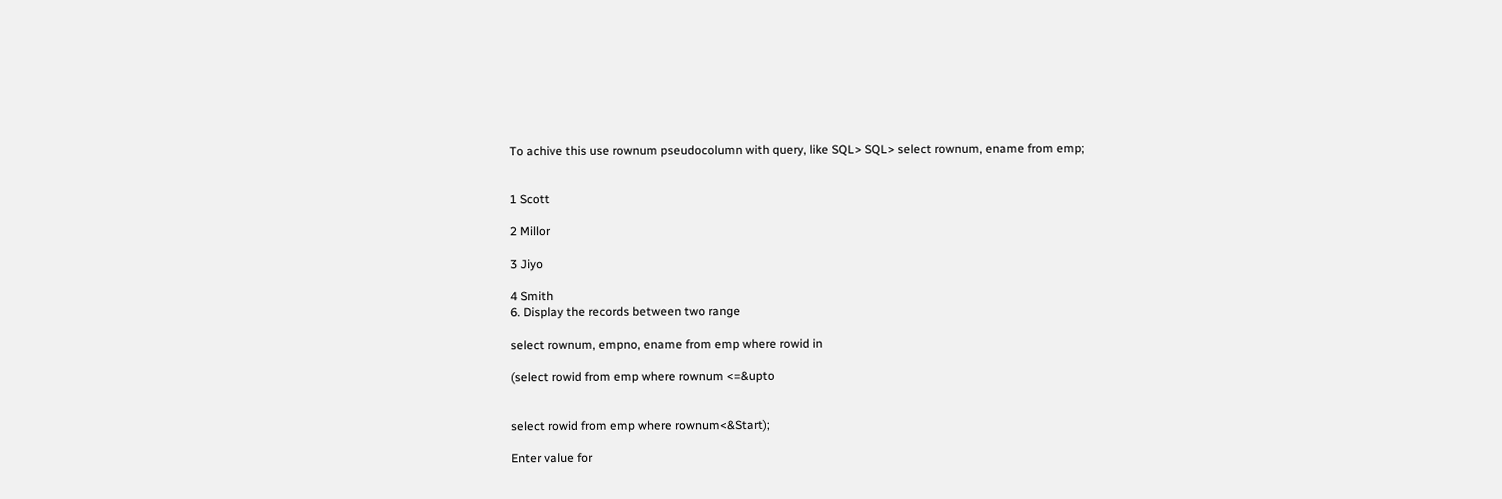To achive this use rownum pseudocolumn with query, like SQL> SQL> select rownum, ename from emp;


1 Scott

2 Millor

3 Jiyo

4 Smith
6. Display the records between two range

select rownum, empno, ename from emp where rowid in

(select rowid from emp where rownum <=&upto


select rowid from emp where rownum<&Start);

Enter value for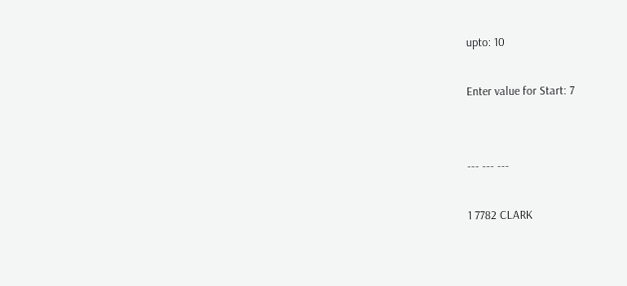upto: 10

Enter value for Start: 7


--- --- ---

1 7782 CLARK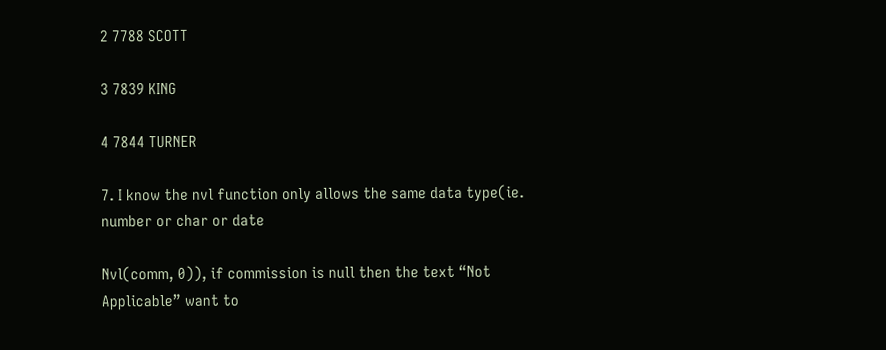2 7788 SCOTT

3 7839 KING

4 7844 TURNER

7. I know the nvl function only allows the same data type(ie. number or char or date

Nvl(comm, 0)), if commission is null then the text “Not Applicable” want to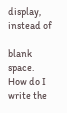display, instead of

blank space. How do I write the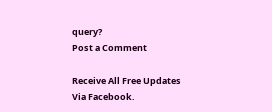query?
Post a Comment

Receive All Free Updates Via Facebook.